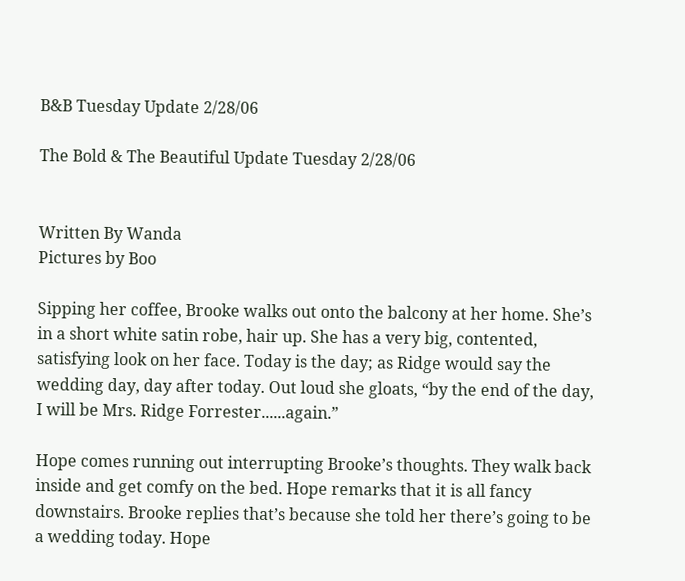B&B Tuesday Update 2/28/06

The Bold & The Beautiful Update Tuesday 2/28/06


Written By Wanda
Pictures by Boo

Sipping her coffee, Brooke walks out onto the balcony at her home. She’s in a short white satin robe, hair up. She has a very big, contented, satisfying look on her face. Today is the day; as Ridge would say the wedding day, day after today. Out loud she gloats, “by the end of the day, I will be Mrs. Ridge Forrester......again.”

Hope comes running out interrupting Brooke’s thoughts. They walk back inside and get comfy on the bed. Hope remarks that it is all fancy downstairs. Brooke replies that’s because she told her there’s going to be a wedding today. Hope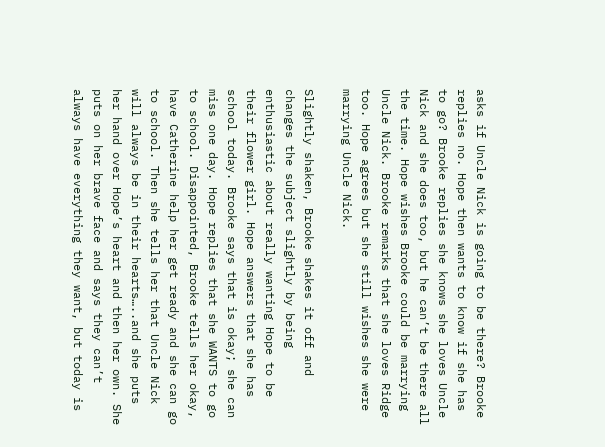asks if Uncle Nick is going to be there? Brooke replies no. Hope then wants to know if she has to go? Brooke replies she knows she loves Uncle Nick and she does too, but he can’t be there all the time. Hope wishes Brooke could be marrying Uncle Nick. Brooke remarks that she loves Ridge too. Hope agrees but she still wishes she were marrying Uncle Nick.

Slightly shaken, Brooke shakes it off and changes the subject slightly by being enthusiastic about really wanting Hope to be their flower girl. Hope answers that she has school today. Brooke says that is okay; she can miss one day. Hope replies that she WANTS to go to school. Disappointed, Brooke tells her okay, have Catherine help her get ready and she can go to school. Then she tells her that Uncle Nick will always be in their hearts…..and she puts her hand over Hope’s heart and then her own. She puts on her brave face and says they can’t always have everything they want, but today is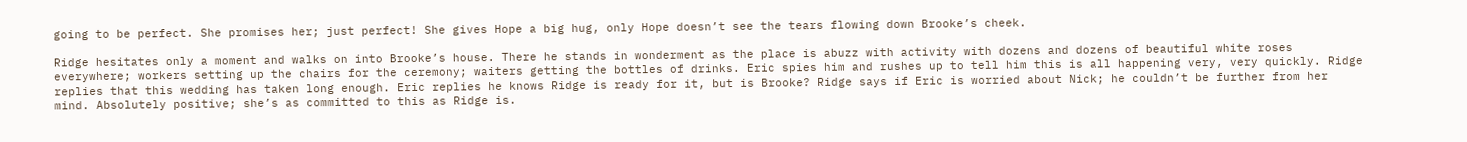going to be perfect. She promises her; just perfect! She gives Hope a big hug, only Hope doesn’t see the tears flowing down Brooke’s cheek.

Ridge hesitates only a moment and walks on into Brooke’s house. There he stands in wonderment as the place is abuzz with activity with dozens and dozens of beautiful white roses everywhere; workers setting up the chairs for the ceremony; waiters getting the bottles of drinks. Eric spies him and rushes up to tell him this is all happening very, very quickly. Ridge replies that this wedding has taken long enough. Eric replies he knows Ridge is ready for it, but is Brooke? Ridge says if Eric is worried about Nick; he couldn’t be further from her mind. Absolutely positive; she’s as committed to this as Ridge is.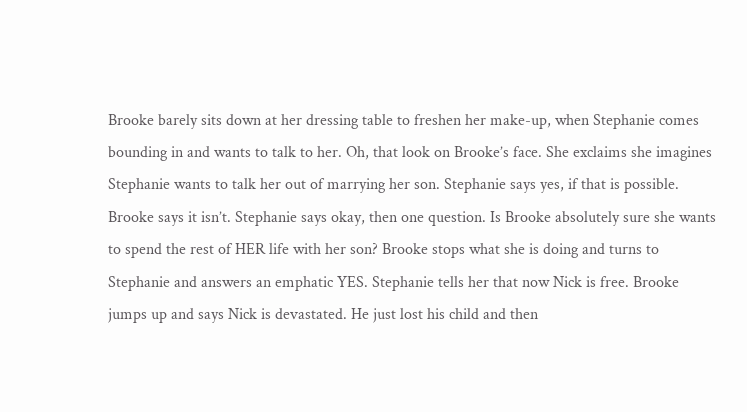Brooke barely sits down at her dressing table to freshen her make-up, when Stephanie comes bounding in and wants to talk to her. Oh, that look on Brooke’s face. She exclaims she imagines Stephanie wants to talk her out of marrying her son. Stephanie says yes, if that is possible. Brooke says it isn’t. Stephanie says okay, then one question. Is Brooke absolutely sure she wants to spend the rest of HER life with her son? Brooke stops what she is doing and turns to Stephanie and answers an emphatic YES. Stephanie tells her that now Nick is free. Brooke jumps up and says Nick is devastated. He just lost his child and then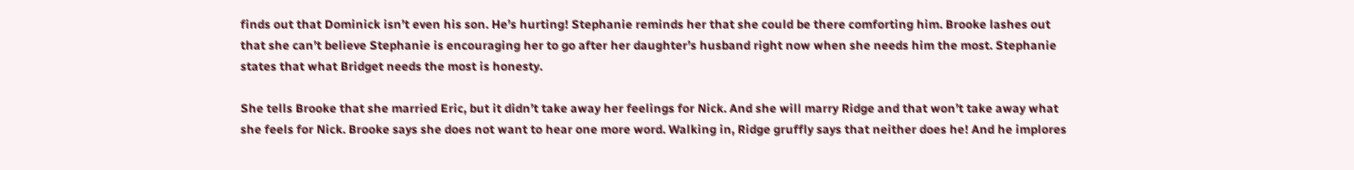finds out that Dominick isn’t even his son. He’s hurting! Stephanie reminds her that she could be there comforting him. Brooke lashes out that she can’t believe Stephanie is encouraging her to go after her daughter’s husband right now when she needs him the most. Stephanie states that what Bridget needs the most is honesty.

She tells Brooke that she married Eric, but it didn’t take away her feelings for Nick. And she will marry Ridge and that won’t take away what she feels for Nick. Brooke says she does not want to hear one more word. Walking in, Ridge gruffly says that neither does he! And he implores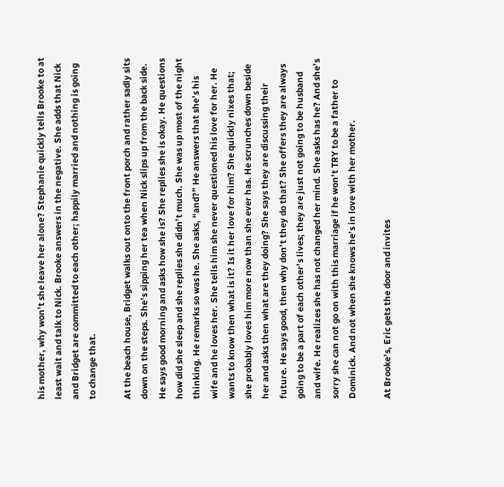his mother, why won’t she leave her alone? Stephanie quickly tells Brooke to at least wait and talk to Nick. Brooke answers in the negative. She adds that Nick and Bridget are committed to each other; happily married and nothing is going to change that.

At the beach house, Bridget walks out onto the front porch and rather sadly sits down on the steps. She’s sipping her tea when Nick slips up from the back side. He says good morning and asks how she is? She replies she is okay. He questions how did she sleep and she replies she didn’t much. She was up most of the night thinking. He remarks so was he. She asks, “and?” He answers that she’s his wife and he loves her. She tells him she never questioned his love for her. He wants to know then what is it? Is it her love for him? She quickly nixes that; she probably loves him more now than she ever has. He scrunches down beside her and asks then what are they doing? She says they are discussing their future. He says good, then why don’t they do that? She offers they are always going to be a part of each other’s lives; they are just not going to be husband and wife. He realizes she has not changed her mind. She asks has he? And she’s sorry she can not go on with this marriage if he won’t TRY to be a father to Dominick. And not when she knows he’s in love with her mother.

At Brooke’s, Eric gets the door and invites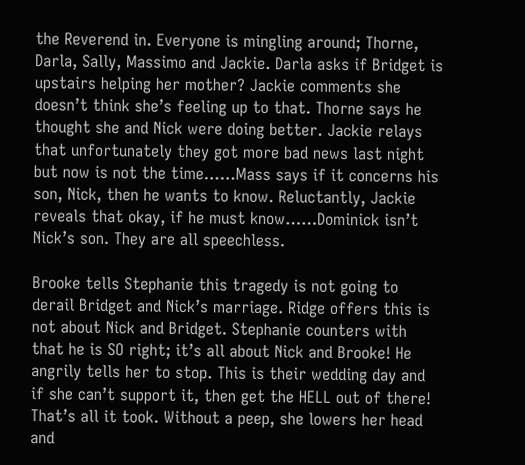the Reverend in. Everyone is mingling around; Thorne, Darla, Sally, Massimo and Jackie. Darla asks if Bridget is upstairs helping her mother? Jackie comments she doesn’t think she’s feeling up to that. Thorne says he thought she and Nick were doing better. Jackie relays that unfortunately they got more bad news last night but now is not the time……Mass says if it concerns his son, Nick, then he wants to know. Reluctantly, Jackie reveals that okay, if he must know……Dominick isn’t Nick’s son. They are all speechless.

Brooke tells Stephanie this tragedy is not going to derail Bridget and Nick’s marriage. Ridge offers this is not about Nick and Bridget. Stephanie counters with that he is SO right; it’s all about Nick and Brooke! He angrily tells her to stop. This is their wedding day and if she can’t support it, then get the HELL out of there! That’s all it took. Without a peep, she lowers her head and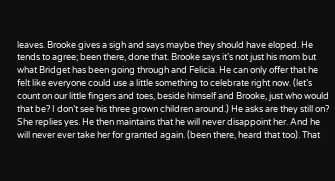leaves. Brooke gives a sigh and says maybe they should have eloped. He tends to agree; been there, done that. Brooke says it’s not just his mom but what Bridget has been going through and Felicia. He can only offer that he felt like everyone could use a little something to celebrate right now. (let’s count on our little fingers and toes, beside himself and Brooke, just who would that be? I don’t see his three grown children around.) He asks are they still on? She replies yes. He then maintains that he will never disappoint her. And he will never ever take her for granted again. (been there, heard that too). That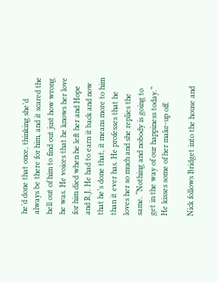he’d done that once, thinking she’d always be there for him, and it scared the hell out of him to find out just how wrong he was. He voices that he knows her love for him died when he left her and Hope and R.J. He had to earn it back and now that he’s done that, it means more to him than it ever has. He professes that he loves her so much and she replies the same. “Nothing and nobody is going to get in the way of our happiness today.” He kisses some of her make-up off.

Nick follows Bridget into the house and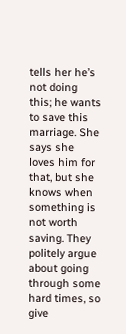tells her he’s not doing this; he wants to save this marriage. She says she loves him for that, but she knows when something is not worth saving. They politely argue about going through some hard times, so give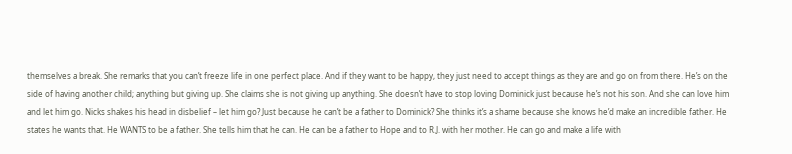themselves a break. She remarks that you can’t freeze life in one perfect place. And if they want to be happy, they just need to accept things as they are and go on from there. He’s on the side of having another child; anything but giving up. She claims she is not giving up anything. She doesn’t have to stop loving Dominick just because he’s not his son. And she can love him and let him go. Nicks shakes his head in disbelief – let him go? Just because he can’t be a father to Dominick? She thinks it’s a shame because she knows he’d make an incredible father. He states he wants that. He WANTS to be a father. She tells him that he can. He can be a father to Hope and to R.J. with her mother. He can go and make a life with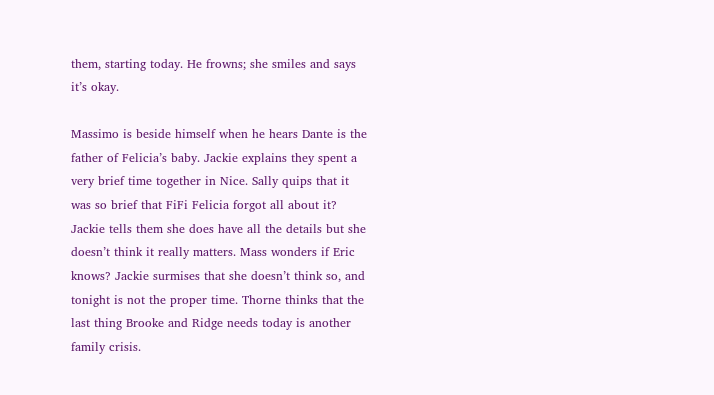them, starting today. He frowns; she smiles and says it’s okay.

Massimo is beside himself when he hears Dante is the father of Felicia’s baby. Jackie explains they spent a very brief time together in Nice. Sally quips that it was so brief that FiFi Felicia forgot all about it? Jackie tells them she does have all the details but she doesn’t think it really matters. Mass wonders if Eric knows? Jackie surmises that she doesn’t think so, and tonight is not the proper time. Thorne thinks that the last thing Brooke and Ridge needs today is another family crisis.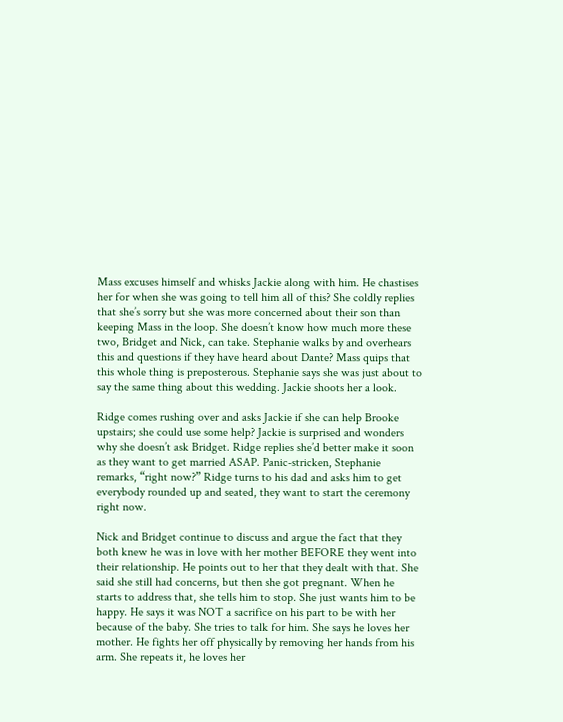Mass excuses himself and whisks Jackie along with him. He chastises her for when she was going to tell him all of this? She coldly replies that she’s sorry but she was more concerned about their son than keeping Mass in the loop. She doesn’t know how much more these two, Bridget and Nick, can take. Stephanie walks by and overhears this and questions if they have heard about Dante? Mass quips that this whole thing is preposterous. Stephanie says she was just about to say the same thing about this wedding. Jackie shoots her a look.

Ridge comes rushing over and asks Jackie if she can help Brooke upstairs; she could use some help? Jackie is surprised and wonders why she doesn’t ask Bridget. Ridge replies she’d better make it soon as they want to get married ASAP. Panic-stricken, Stephanie remarks, “right now?” Ridge turns to his dad and asks him to get everybody rounded up and seated, they want to start the ceremony right now.

Nick and Bridget continue to discuss and argue the fact that they both knew he was in love with her mother BEFORE they went into their relationship. He points out to her that they dealt with that. She said she still had concerns, but then she got pregnant. When he starts to address that, she tells him to stop. She just wants him to be happy. He says it was NOT a sacrifice on his part to be with her because of the baby. She tries to talk for him. She says he loves her mother. He fights her off physically by removing her hands from his arm. She repeats it, he loves her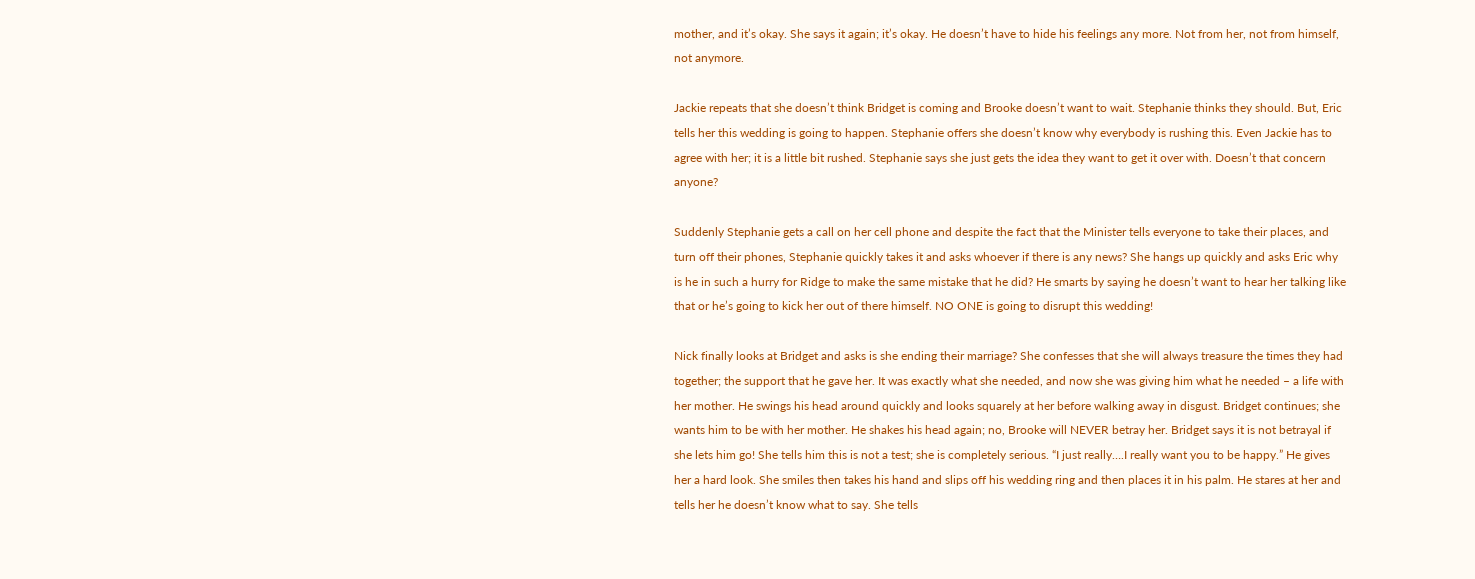mother, and it’s okay. She says it again; it’s okay. He doesn’t have to hide his feelings any more. Not from her, not from himself, not anymore.

Jackie repeats that she doesn’t think Bridget is coming and Brooke doesn’t want to wait. Stephanie thinks they should. But, Eric tells her this wedding is going to happen. Stephanie offers she doesn’t know why everybody is rushing this. Even Jackie has to agree with her; it is a little bit rushed. Stephanie says she just gets the idea they want to get it over with. Doesn’t that concern anyone?

Suddenly Stephanie gets a call on her cell phone and despite the fact that the Minister tells everyone to take their places, and turn off their phones, Stephanie quickly takes it and asks whoever if there is any news? She hangs up quickly and asks Eric why is he in such a hurry for Ridge to make the same mistake that he did? He smarts by saying he doesn’t want to hear her talking like that or he’s going to kick her out of there himself. NO ONE is going to disrupt this wedding!

Nick finally looks at Bridget and asks is she ending their marriage? She confesses that she will always treasure the times they had together; the support that he gave her. It was exactly what she needed, and now she was giving him what he needed – a life with her mother. He swings his head around quickly and looks squarely at her before walking away in disgust. Bridget continues; she wants him to be with her mother. He shakes his head again; no, Brooke will NEVER betray her. Bridget says it is not betrayal if she lets him go! She tells him this is not a test; she is completely serious. “I just really….I really want you to be happy.” He gives her a hard look. She smiles then takes his hand and slips off his wedding ring and then places it in his palm. He stares at her and tells her he doesn’t know what to say. She tells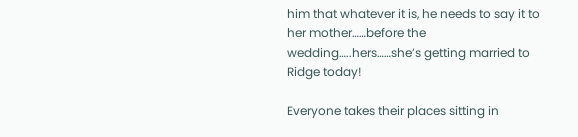him that whatever it is, he needs to say it to her mother……before the wedding…..hers……she’s getting married to Ridge today!

Everyone takes their places sitting in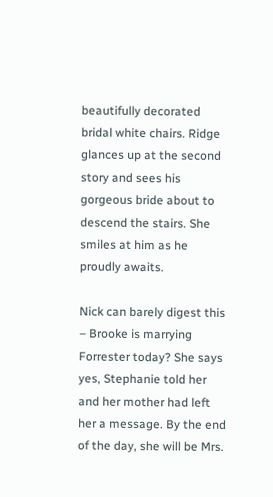beautifully decorated bridal white chairs. Ridge glances up at the second story and sees his gorgeous bride about to descend the stairs. She smiles at him as he proudly awaits.

Nick can barely digest this – Brooke is marrying Forrester today? She says yes, Stephanie told her and her mother had left her a message. By the end of the day, she will be Mrs.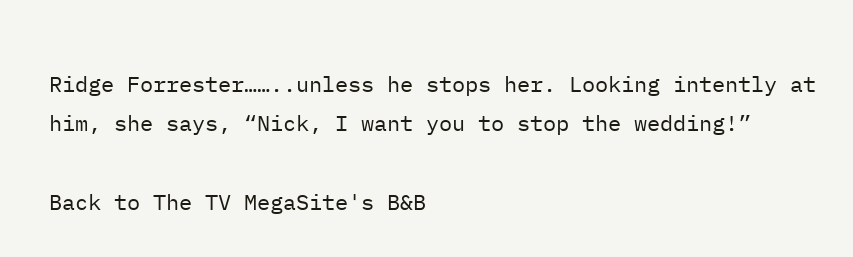Ridge Forrester……..unless he stops her. Looking intently at him, she says, “Nick, I want you to stop the wedding!”

Back to The TV MegaSite's B&B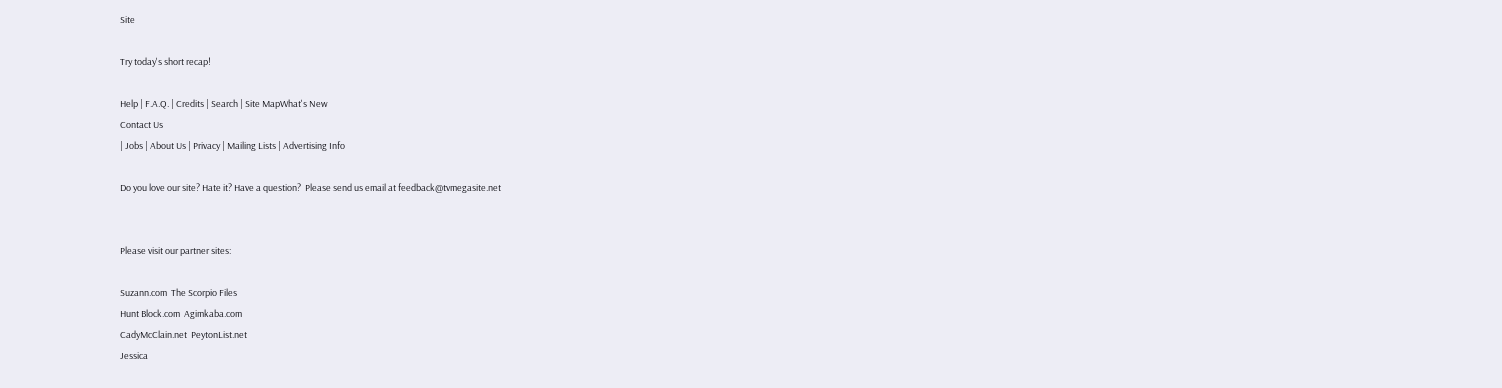Site

Try today's short recap!

Help | F.A.Q. | Credits | Search | Site MapWhat's New
Contact Us
| Jobs | About Us | Privacy | Mailing Lists | Advertising Info

Do you love our site? Hate it? Have a question?  Please send us email at feedback@tvmegasite.net


Please visit our partner sites:

Suzann.com  The Scorpio Files
Hunt Block.com  Agimkaba.com
CadyMcClain.net  PeytonList.net
Jessica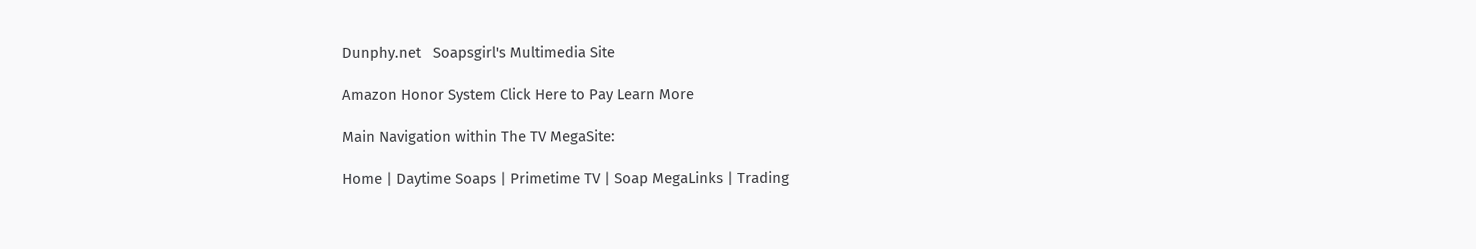Dunphy.net   Soapsgirl's Multimedia Site

Amazon Honor System Click Here to Pay Learn More

Main Navigation within The TV MegaSite:

Home | Daytime Soaps | Primetime TV | Soap MegaLinks | Trading